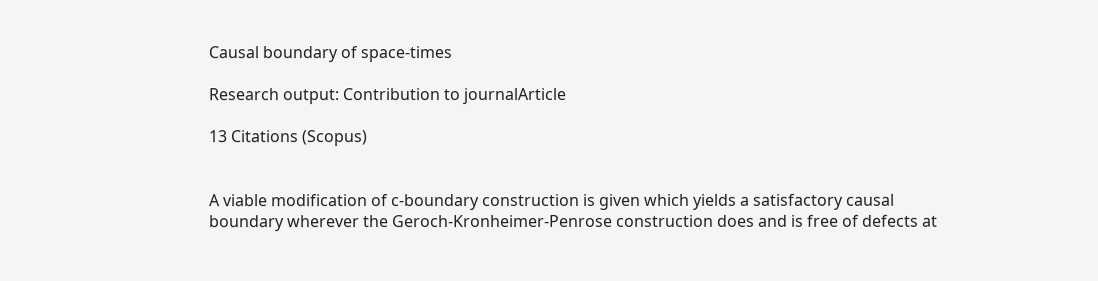Causal boundary of space-times

Research output: Contribution to journalArticle

13 Citations (Scopus)


A viable modification of c-boundary construction is given which yields a satisfactory causal boundary wherever the Geroch-Kronheimer-Penrose construction does and is free of defects at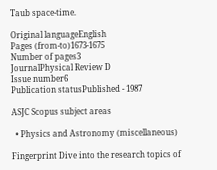Taub space-time.

Original languageEnglish
Pages (from-to)1673-1675
Number of pages3
JournalPhysical Review D
Issue number6
Publication statusPublished - 1987

ASJC Scopus subject areas

  • Physics and Astronomy (miscellaneous)

Fingerprint Dive into the research topics of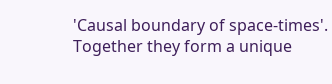'Causal boundary of space-times'. Together they form a unique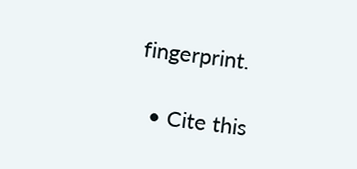fingerprint.

  • Cite this